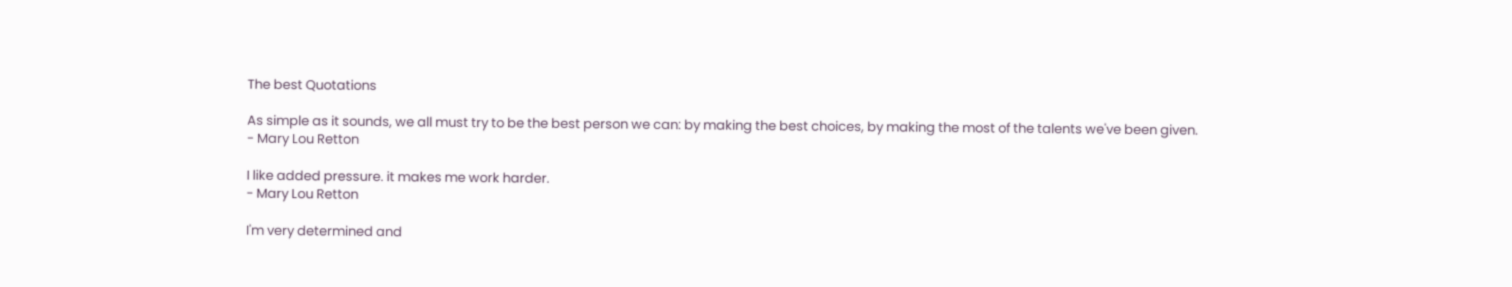The best Quotations

As simple as it sounds, we all must try to be the best person we can: by making the best choices, by making the most of the talents we've been given.
- Mary Lou Retton

I like added pressure. it makes me work harder.
- Mary Lou Retton

I'm very determined and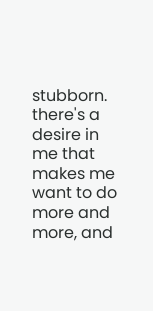stubborn. there's a desire in me that makes me want to do more and more, and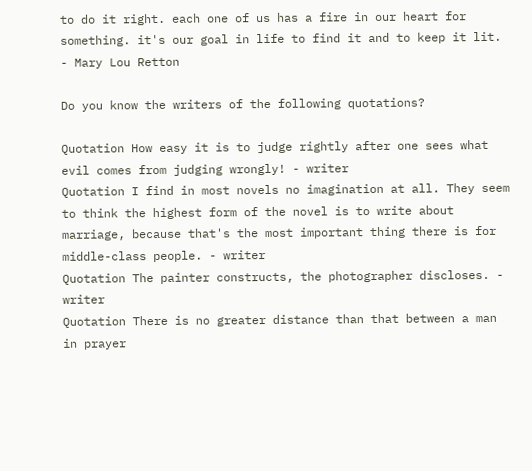to do it right. each one of us has a fire in our heart for something. it's our goal in life to find it and to keep it lit.
- Mary Lou Retton

Do you know the writers of the following quotations?

Quotation How easy it is to judge rightly after one sees what evil comes from judging wrongly! - writer
Quotation I find in most novels no imagination at all. They seem to think the highest form of the novel is to write about marriage, because that's the most important thing there is for middle-class people. - writer
Quotation The painter constructs, the photographer discloses. - writer
Quotation There is no greater distance than that between a man in prayer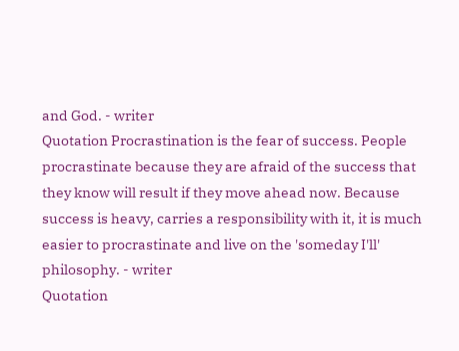and God. - writer
Quotation Procrastination is the fear of success. People procrastinate because they are afraid of the success that they know will result if they move ahead now. Because success is heavy, carries a responsibility with it, it is much easier to procrastinate and live on the 'someday I'll' philosophy. - writer
Quotation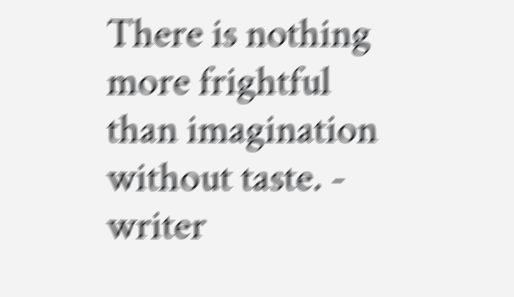There is nothing more frightful than imagination without taste. - writer